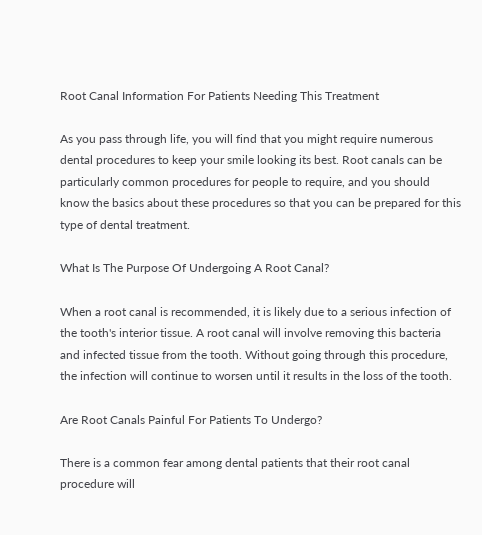Root Canal Information For Patients Needing This Treatment

As you pass through life, you will find that you might require numerous dental procedures to keep your smile looking its best. Root canals can be particularly common procedures for people to require, and you should know the basics about these procedures so that you can be prepared for this type of dental treatment.

What Is The Purpose Of Undergoing A Root Canal?

When a root canal is recommended, it is likely due to a serious infection of the tooth's interior tissue. A root canal will involve removing this bacteria and infected tissue from the tooth. Without going through this procedure, the infection will continue to worsen until it results in the loss of the tooth.

Are Root Canals Painful For Patients To Undergo?

There is a common fear among dental patients that their root canal procedure will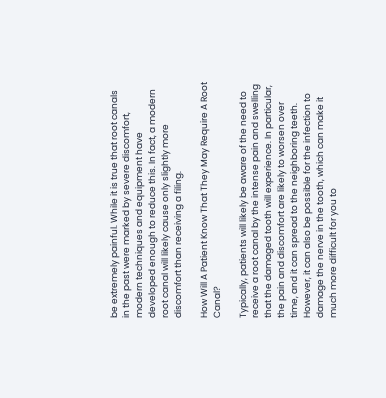be extremely painful. While it is true that root canals in the past were marked by severe discomfort, modern techniques and equipment have developed enough to reduce this. In fact, a modern root canal will likely cause only slightly more discomfort than receiving a filing.

How Will A Patient Know That They May Require A Root Canal?

Typically, patients will likely be aware of the need to receive a root canal by the intense pain and swelling that the damaged tooth will experience. In particular, the pain and discomfort are likely to worsen over time, and it can spread to the neighboring teeth. However, it can also be possible for the infection to damage the nerve in the tooth, which can make it much more difficult for you to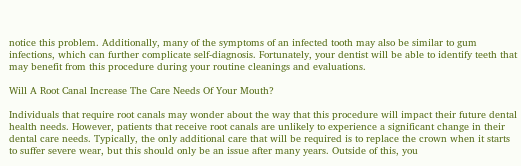notice this problem. Additionally, many of the symptoms of an infected tooth may also be similar to gum infections, which can further complicate self-diagnosis. Fortunately, your dentist will be able to identify teeth that may benefit from this procedure during your routine cleanings and evaluations.

Will A Root Canal Increase The Care Needs Of Your Mouth?

Individuals that require root canals may wonder about the way that this procedure will impact their future dental health needs. However, patients that receive root canals are unlikely to experience a significant change in their dental care needs. Typically, the only additional care that will be required is to replace the crown when it starts to suffer severe wear, but this should only be an issue after many years. Outside of this, you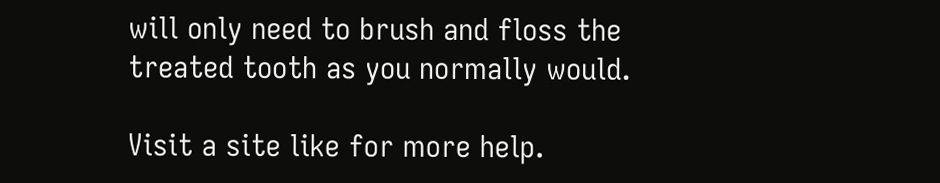will only need to brush and floss the treated tooth as you normally would.

Visit a site like for more help.